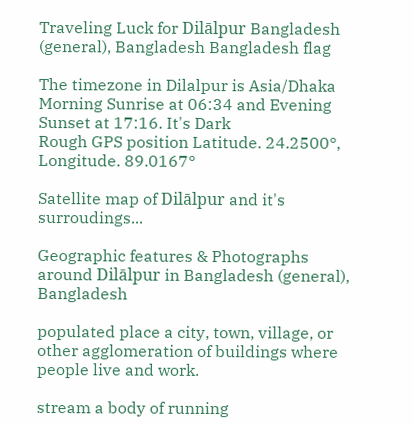Traveling Luck for Dilālpur Bangladesh (general), Bangladesh Bangladesh flag

The timezone in Dilalpur is Asia/Dhaka
Morning Sunrise at 06:34 and Evening Sunset at 17:16. It's Dark
Rough GPS position Latitude. 24.2500°, Longitude. 89.0167°

Satellite map of Dilālpur and it's surroudings...

Geographic features & Photographs around Dilālpur in Bangladesh (general), Bangladesh

populated place a city, town, village, or other agglomeration of buildings where people live and work.

stream a body of running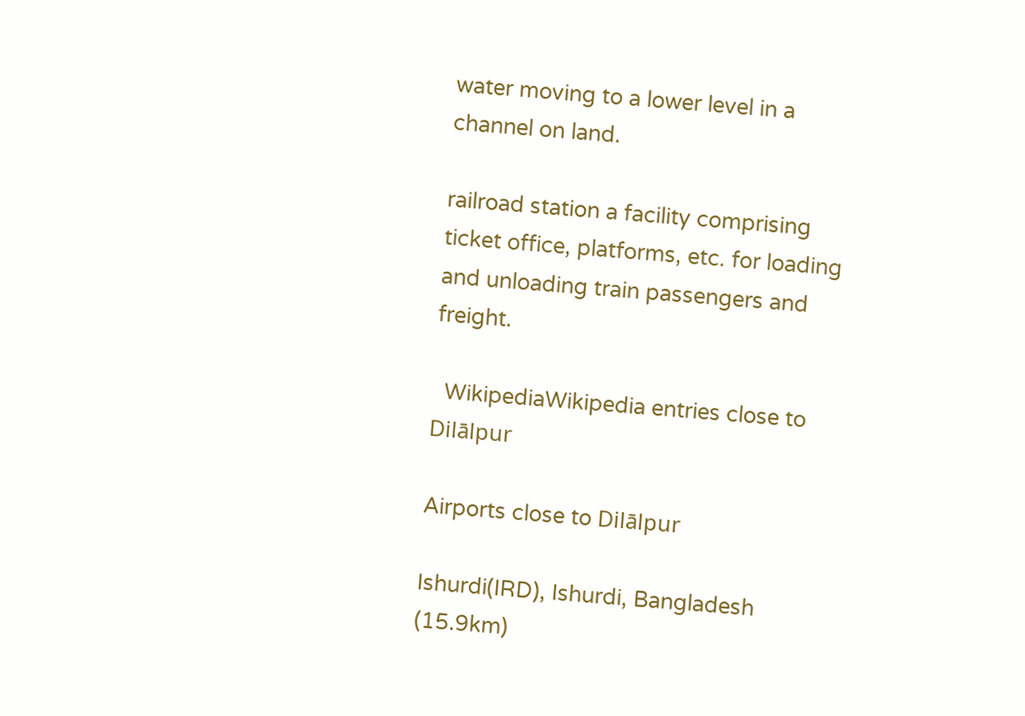water moving to a lower level in a channel on land.

railroad station a facility comprising ticket office, platforms, etc. for loading and unloading train passengers and freight.

  WikipediaWikipedia entries close to Dilālpur

Airports close to Dilālpur

Ishurdi(IRD), Ishurdi, Bangladesh (15.9km)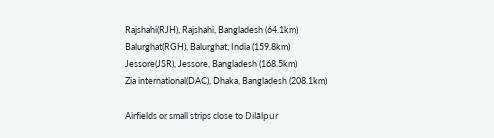Rajshahi(RJH), Rajshahi, Bangladesh (64.1km)
Balurghat(RGH), Balurghat, India (159.8km)
Jessore(JSR), Jessore, Bangladesh (168.5km)
Zia international(DAC), Dhaka, Bangladesh (208.1km)

Airfields or small strips close to Dilālpur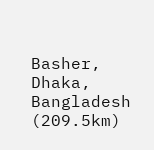Basher, Dhaka, Bangladesh (209.5km)